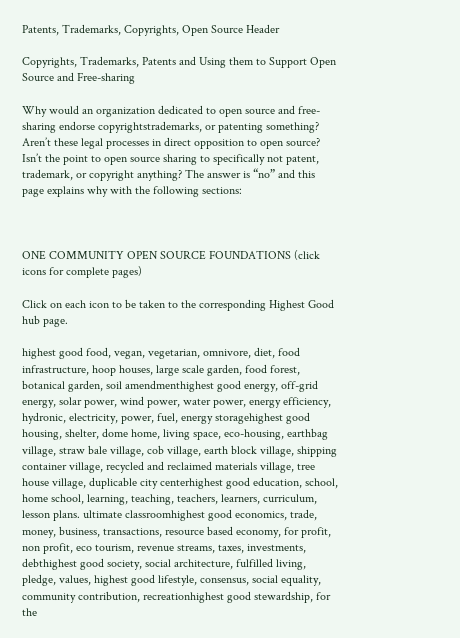Patents, Trademarks, Copyrights, Open Source Header

Copyrights, Trademarks, Patents and Using them to Support Open Source and Free-sharing

Why would an organization dedicated to open source and free-sharing endorse copyrightstrademarks, or patenting something? Aren’t these legal processes in direct opposition to open source? Isn’t the point to open source sharing to specifically not patent, trademark, or copyright anything? The answer is “no” and this page explains why with the following sections:



ONE COMMUNITY OPEN SOURCE FOUNDATIONS (click icons for complete pages)

Click on each icon to be taken to the corresponding Highest Good hub page.

highest good food, vegan, vegetarian, omnivore, diet, food infrastructure, hoop houses, large scale garden, food forest, botanical garden, soil amendmenthighest good energy, off-grid energy, solar power, wind power, water power, energy efficiency, hydronic, electricity, power, fuel, energy storagehighest good housing, shelter, dome home, living space, eco-housing, earthbag village, straw bale village, cob village, earth block village, shipping container village, recycled and reclaimed materials village, tree house village, duplicable city centerhighest good education, school, home school, learning, teaching, teachers, learners, curriculum, lesson plans. ultimate classroomhighest good economics, trade, money, business, transactions, resource based economy, for profit, non profit, eco tourism, revenue streams, taxes, investments, debthighest good society, social architecture, fulfilled living, pledge, values, highest good lifestyle, consensus, social equality, community contribution, recreationhighest good stewardship, for the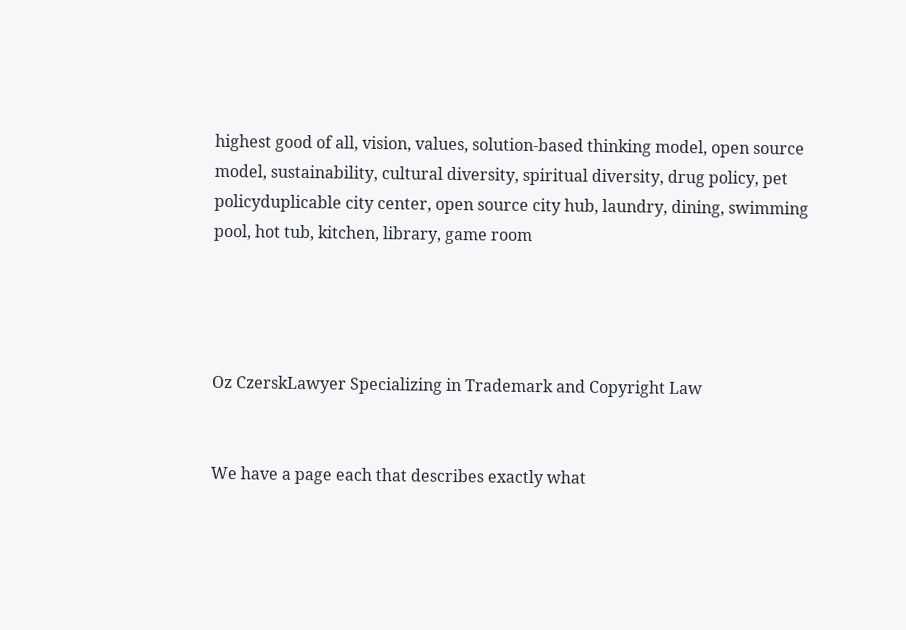highest good of all, vision, values, solution-based thinking model, open source model, sustainability, cultural diversity, spiritual diversity, drug policy, pet policyduplicable city center, open source city hub, laundry, dining, swimming pool, hot tub, kitchen, library, game room




Oz CzerskLawyer Specializing in Trademark and Copyright Law


We have a page each that describes exactly what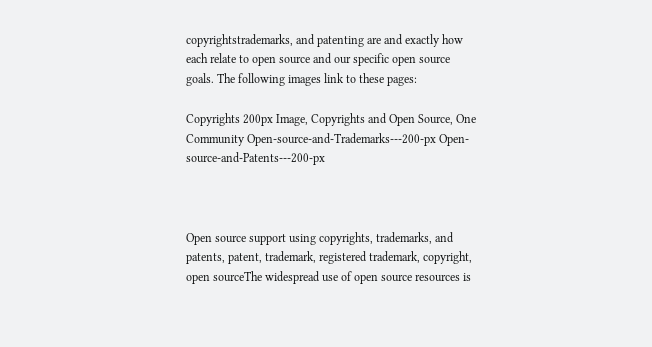copyrightstrademarks, and patenting are and exactly how each relate to open source and our specific open source goals. The following images link to these pages:

Copyrights 200px Image, Copyrights and Open Source, One Community Open-source-and-Trademarks---200-px Open-source-and-Patents---200-px



Open source support using copyrights, trademarks, and patents, patent, trademark, registered trademark, copyright, open sourceThe widespread use of open source resources is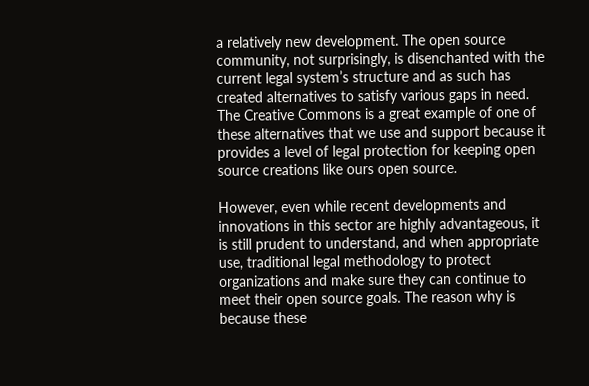a relatively new development. The open source community, not surprisingly, is disenchanted with the current legal system’s structure and as such has created alternatives to satisfy various gaps in need. The Creative Commons is a great example of one of these alternatives that we use and support because it provides a level of legal protection for keeping open source creations like ours open source.

However, even while recent developments and innovations in this sector are highly advantageous, it is still prudent to understand, and when appropriate use, traditional legal methodology to protect organizations and make sure they can continue to meet their open source goals. The reason why is because these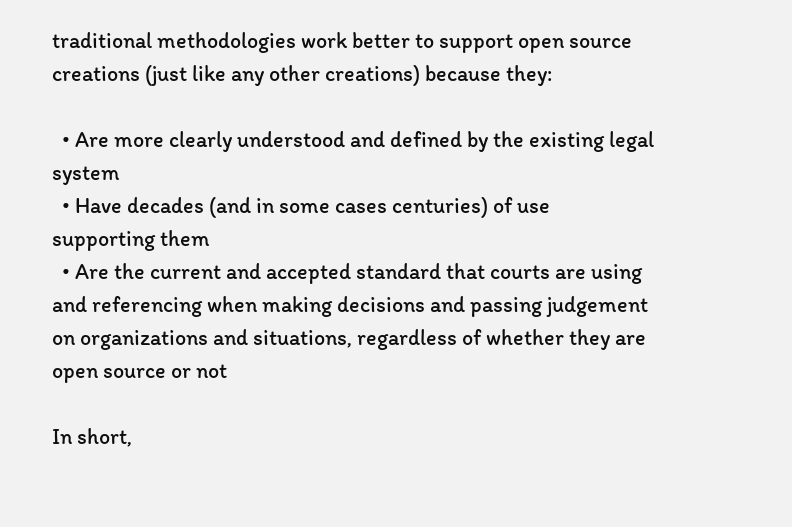traditional methodologies work better to support open source creations (just like any other creations) because they:

  • Are more clearly understood and defined by the existing legal system
  • Have decades (and in some cases centuries) of use supporting them
  • Are the current and accepted standard that courts are using and referencing when making decisions and passing judgement on organizations and situations, regardless of whether they are open source or not

In short,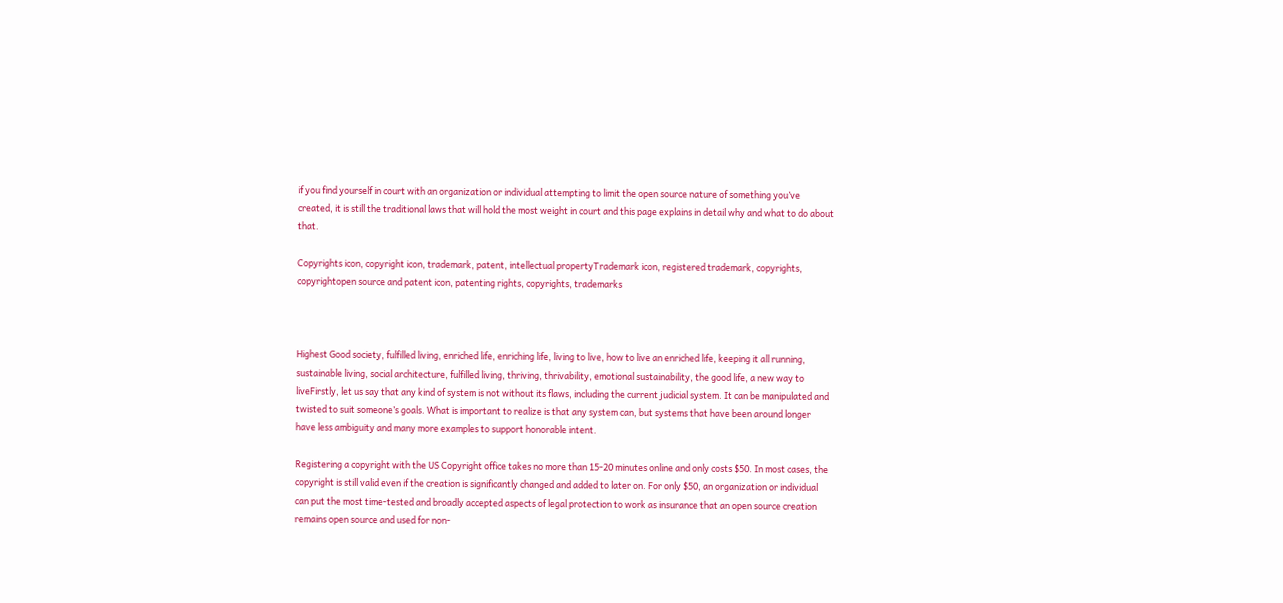if you find yourself in court with an organization or individual attempting to limit the open source nature of something you’ve created, it is still the traditional laws that will hold the most weight in court and this page explains in detail why and what to do about that.

Copyrights icon, copyright icon, trademark, patent, intellectual propertyTrademark icon, registered trademark, copyrights, copyrightopen source and patent icon, patenting rights, copyrights, trademarks



Highest Good society, fulfilled living, enriched life, enriching life, living to live, how to live an enriched life, keeping it all running, sustainable living, social architecture, fulfilled living, thriving, thrivability, emotional sustainability, the good life, a new way to liveFirstly, let us say that any kind of system is not without its flaws, including the current judicial system. It can be manipulated and twisted to suit someone’s goals. What is important to realize is that any system can, but systems that have been around longer have less ambiguity and many more examples to support honorable intent.

Registering a copyright with the US Copyright office takes no more than 15-20 minutes online and only costs $50. In most cases, the copyright is still valid even if the creation is significantly changed and added to later on. For only $50, an organization or individual can put the most time-tested and broadly accepted aspects of legal protection to work as insurance that an open source creation remains open source and used for non-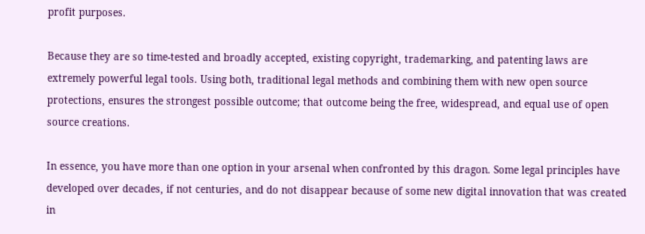profit purposes.

Because they are so time-tested and broadly accepted, existing copyright, trademarking, and patenting laws are extremely powerful legal tools. Using both, traditional legal methods and combining them with new open source protections, ensures the strongest possible outcome; that outcome being the free, widespread, and equal use of open source creations.

In essence, you have more than one option in your arsenal when confronted by this dragon. Some legal principles have developed over decades, if not centuries, and do not disappear because of some new digital innovation that was created in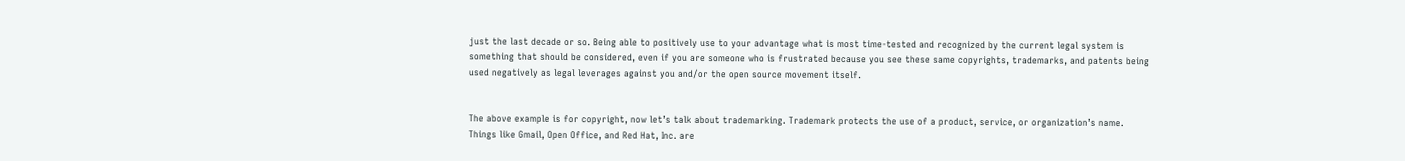just the last decade or so. Being able to positively use to your advantage what is most time-tested and recognized by the current legal system is something that should be considered, even if you are someone who is frustrated because you see these same copyrights, trademarks, and patents being used negatively as legal leverages against you and/or the open source movement itself.


The above example is for copyright, now let’s talk about trademarking. Trademark protects the use of a product, service, or organization’s name. Things like Gmail, Open Office, and Red Hat, Inc. are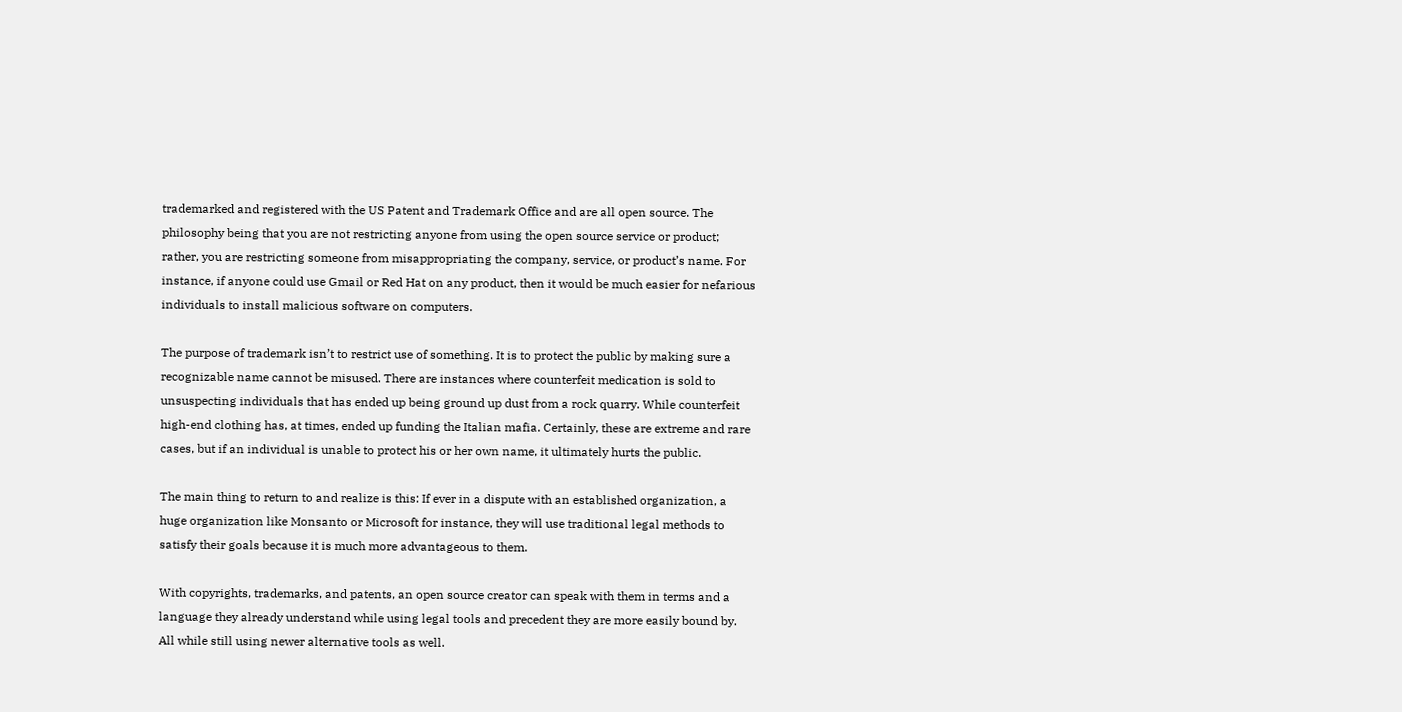trademarked and registered with the US Patent and Trademark Office and are all open source. The philosophy being that you are not restricting anyone from using the open source service or product; rather, you are restricting someone from misappropriating the company, service, or product’s name. For instance, if anyone could use Gmail or Red Hat on any product, then it would be much easier for nefarious individuals to install malicious software on computers.

The purpose of trademark isn’t to restrict use of something. It is to protect the public by making sure a recognizable name cannot be misused. There are instances where counterfeit medication is sold to unsuspecting individuals that has ended up being ground up dust from a rock quarry. While counterfeit high-end clothing has, at times, ended up funding the Italian mafia. Certainly, these are extreme and rare cases, but if an individual is unable to protect his or her own name, it ultimately hurts the public.

The main thing to return to and realize is this: If ever in a dispute with an established organization, a huge organization like Monsanto or Microsoft for instance, they will use traditional legal methods to satisfy their goals because it is much more advantageous to them.

With copyrights, trademarks, and patents, an open source creator can speak with them in terms and a language they already understand while using legal tools and precedent they are more easily bound by. All while still using newer alternative tools as well.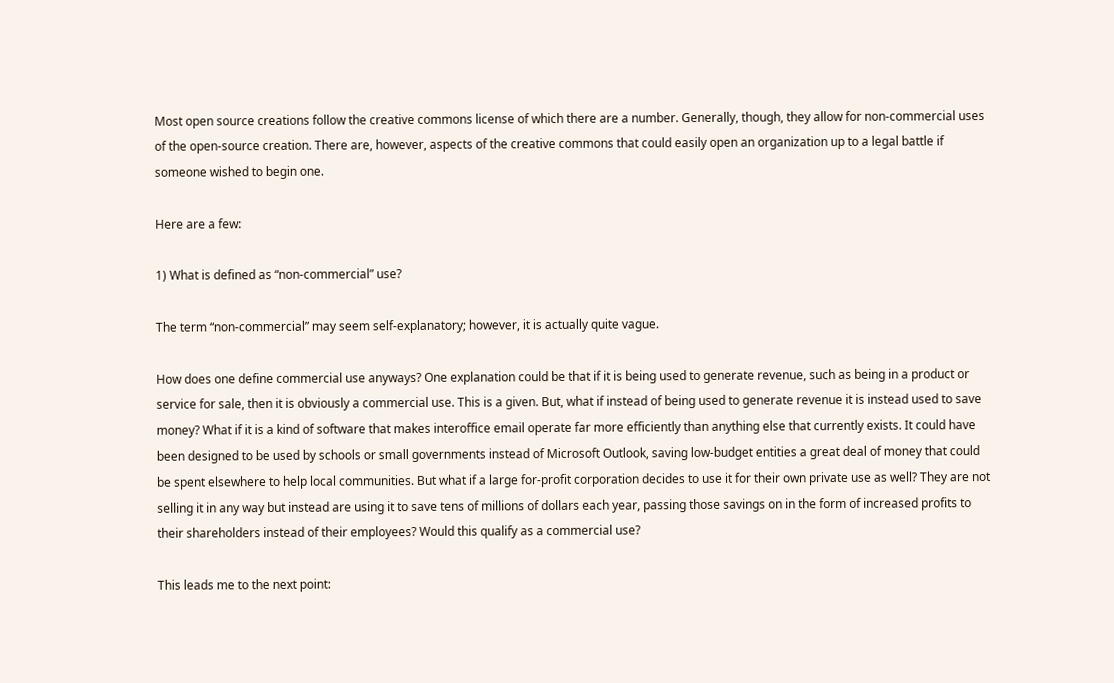Most open source creations follow the creative commons license of which there are a number. Generally, though, they allow for non-commercial uses of the open-source creation. There are, however, aspects of the creative commons that could easily open an organization up to a legal battle if someone wished to begin one.

Here are a few:

1) What is defined as “non-commercial” use?

The term “non-commercial” may seem self-explanatory; however, it is actually quite vague.

How does one define commercial use anyways? One explanation could be that if it is being used to generate revenue, such as being in a product or service for sale, then it is obviously a commercial use. This is a given. But, what if instead of being used to generate revenue it is instead used to save money? What if it is a kind of software that makes interoffice email operate far more efficiently than anything else that currently exists. It could have been designed to be used by schools or small governments instead of Microsoft Outlook, saving low-budget entities a great deal of money that could be spent elsewhere to help local communities. But what if a large for-profit corporation decides to use it for their own private use as well? They are not selling it in any way but instead are using it to save tens of millions of dollars each year, passing those savings on in the form of increased profits to their shareholders instead of their employees? Would this qualify as a commercial use?

This leads me to the next point: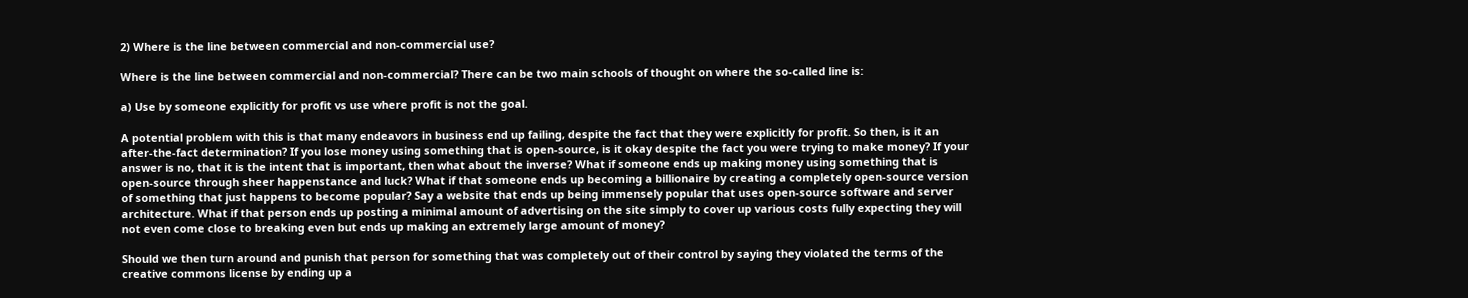2) Where is the line between commercial and non-commercial use?

Where is the line between commercial and non-commercial? There can be two main schools of thought on where the so-called line is:

a) Use by someone explicitly for profit vs use where profit is not the goal.

A potential problem with this is that many endeavors in business end up failing, despite the fact that they were explicitly for profit. So then, is it an after-the-fact determination? If you lose money using something that is open-source, is it okay despite the fact you were trying to make money? If your answer is no, that it is the intent that is important, then what about the inverse? What if someone ends up making money using something that is open-source through sheer happenstance and luck? What if that someone ends up becoming a billionaire by creating a completely open-source version of something that just happens to become popular? Say a website that ends up being immensely popular that uses open-source software and server architecture. What if that person ends up posting a minimal amount of advertising on the site simply to cover up various costs fully expecting they will not even come close to breaking even but ends up making an extremely large amount of money?

Should we then turn around and punish that person for something that was completely out of their control by saying they violated the terms of the creative commons license by ending up a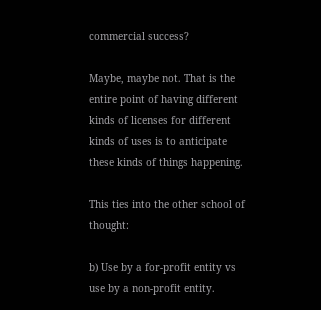commercial success?

Maybe, maybe not. That is the entire point of having different kinds of licenses for different kinds of uses is to anticipate these kinds of things happening.

This ties into the other school of thought:

b) Use by a for-profit entity vs use by a non-profit entity.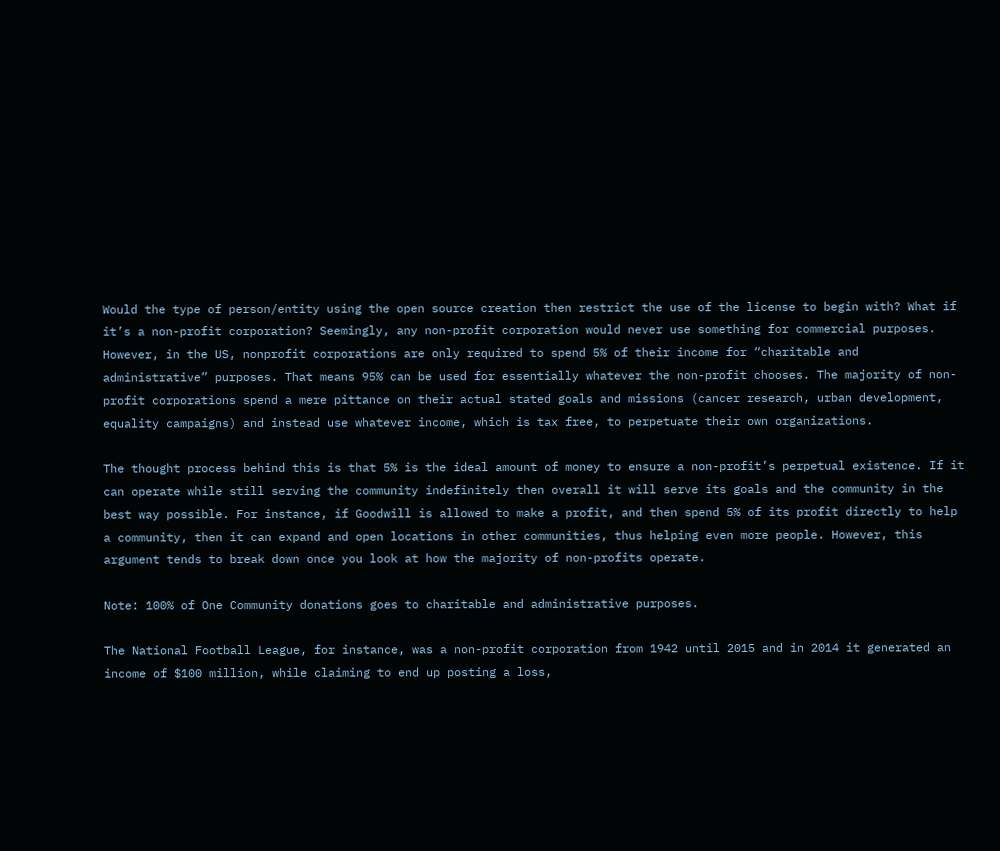Would the type of person/entity using the open source creation then restrict the use of the license to begin with? What if it’s a non-profit corporation? Seemingly, any non-profit corporation would never use something for commercial purposes. However, in the US, nonprofit corporations are only required to spend 5% of their income for “charitable and administrative” purposes. That means 95% can be used for essentially whatever the non-profit chooses. The majority of non-profit corporations spend a mere pittance on their actual stated goals and missions (cancer research, urban development, equality campaigns) and instead use whatever income, which is tax free, to perpetuate their own organizations.

The thought process behind this is that 5% is the ideal amount of money to ensure a non-profit’s perpetual existence. If it can operate while still serving the community indefinitely then overall it will serve its goals and the community in the best way possible. For instance, if Goodwill is allowed to make a profit, and then spend 5% of its profit directly to help a community, then it can expand and open locations in other communities, thus helping even more people. However, this argument tends to break down once you look at how the majority of non-profits operate.

Note: 100% of One Community donations goes to charitable and administrative purposes.

The National Football League, for instance, was a non-profit corporation from 1942 until 2015 and in 2014 it generated an income of $100 million, while claiming to end up posting a loss,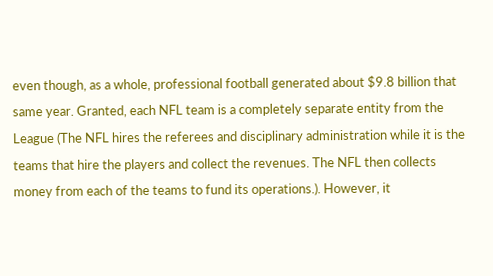even though, as a whole, professional football generated about $9.8 billion that same year. Granted, each NFL team is a completely separate entity from the League (The NFL hires the referees and disciplinary administration while it is the teams that hire the players and collect the revenues. The NFL then collects money from each of the teams to fund its operations.). However, it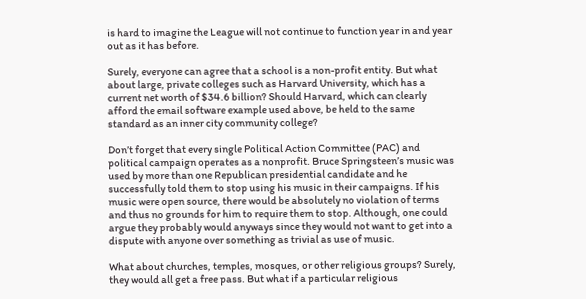is hard to imagine the League will not continue to function year in and year out as it has before.

Surely, everyone can agree that a school is a non-profit entity. But what about large, private colleges such as Harvard University, which has a current net worth of $34.6 billion? Should Harvard, which can clearly afford the email software example used above, be held to the same standard as an inner city community college?

Don’t forget that every single Political Action Committee (PAC) and political campaign operates as a nonprofit. Bruce Springsteen’s music was used by more than one Republican presidential candidate and he successfully told them to stop using his music in their campaigns. If his music were open source, there would be absolutely no violation of terms and thus no grounds for him to require them to stop. Although, one could argue they probably would anyways since they would not want to get into a dispute with anyone over something as trivial as use of music.

What about churches, temples, mosques, or other religious groups? Surely, they would all get a free pass. But what if a particular religious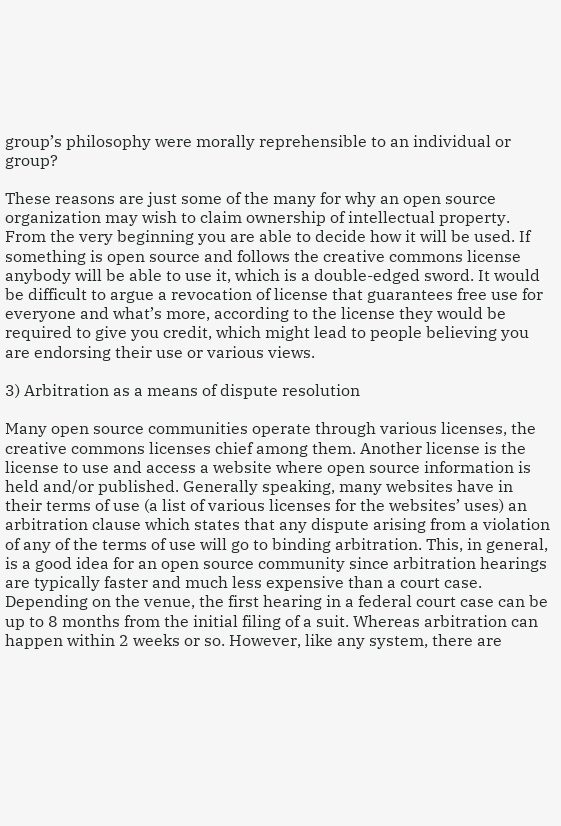group’s philosophy were morally reprehensible to an individual or group?

These reasons are just some of the many for why an open source organization may wish to claim ownership of intellectual property. From the very beginning you are able to decide how it will be used. If something is open source and follows the creative commons license anybody will be able to use it, which is a double-edged sword. It would be difficult to argue a revocation of license that guarantees free use for everyone and what’s more, according to the license they would be required to give you credit, which might lead to people believing you are endorsing their use or various views.

3) Arbitration as a means of dispute resolution

Many open source communities operate through various licenses, the creative commons licenses chief among them. Another license is the license to use and access a website where open source information is held and/or published. Generally speaking, many websites have in their terms of use (a list of various licenses for the websites’ uses) an arbitration clause which states that any dispute arising from a violation of any of the terms of use will go to binding arbitration. This, in general, is a good idea for an open source community since arbitration hearings are typically faster and much less expensive than a court case. Depending on the venue, the first hearing in a federal court case can be up to 8 months from the initial filing of a suit. Whereas arbitration can happen within 2 weeks or so. However, like any system, there are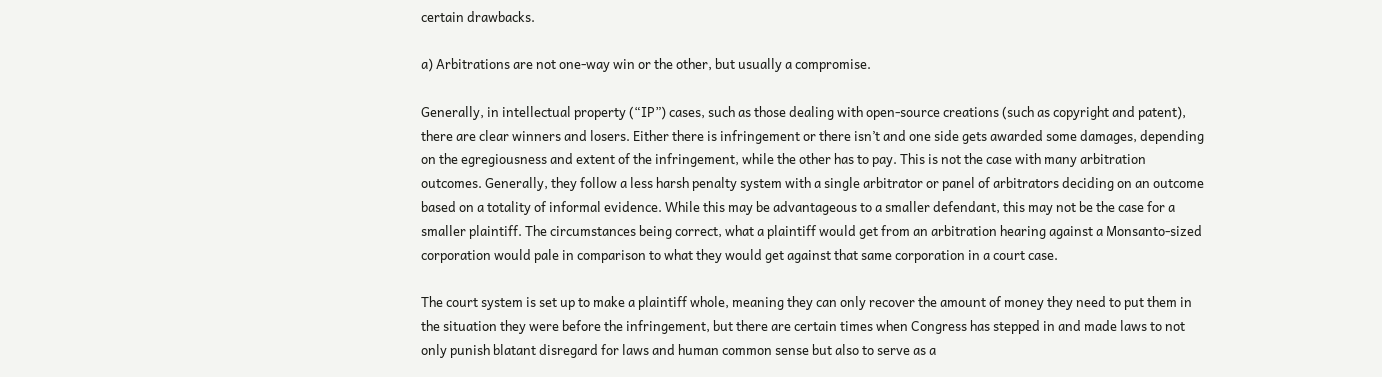certain drawbacks.

a) Arbitrations are not one-way win or the other, but usually a compromise.

Generally, in intellectual property (“IP”) cases, such as those dealing with open-source creations (such as copyright and patent), there are clear winners and losers. Either there is infringement or there isn’t and one side gets awarded some damages, depending on the egregiousness and extent of the infringement, while the other has to pay. This is not the case with many arbitration outcomes. Generally, they follow a less harsh penalty system with a single arbitrator or panel of arbitrators deciding on an outcome based on a totality of informal evidence. While this may be advantageous to a smaller defendant, this may not be the case for a smaller plaintiff. The circumstances being correct, what a plaintiff would get from an arbitration hearing against a Monsanto-sized corporation would pale in comparison to what they would get against that same corporation in a court case.

The court system is set up to make a plaintiff whole, meaning they can only recover the amount of money they need to put them in the situation they were before the infringement, but there are certain times when Congress has stepped in and made laws to not only punish blatant disregard for laws and human common sense but also to serve as a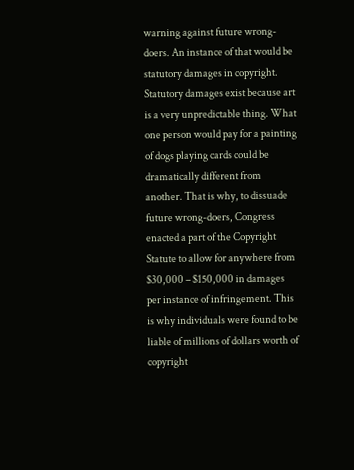warning against future wrong-doers. An instance of that would be statutory damages in copyright. Statutory damages exist because art is a very unpredictable thing. What one person would pay for a painting of dogs playing cards could be dramatically different from another. That is why, to dissuade future wrong-doers, Congress enacted a part of the Copyright Statute to allow for anywhere from $30,000 – $150,000 in damages per instance of infringement. This is why individuals were found to be liable of millions of dollars worth of copyright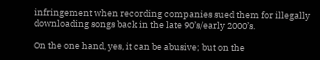infringement when recording companies sued them for illegally downloading songs back in the late 90’s/early 2000’s.

On the one hand, yes, it can be abusive; but on the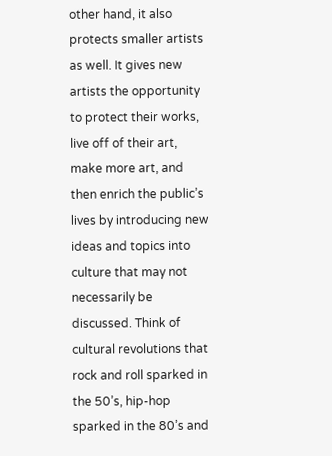other hand, it also protects smaller artists as well. It gives new artists the opportunity to protect their works, live off of their art, make more art, and then enrich the public’s lives by introducing new ideas and topics into culture that may not necessarily be discussed. Think of cultural revolutions that rock and roll sparked in the 50’s, hip-hop sparked in the 80’s and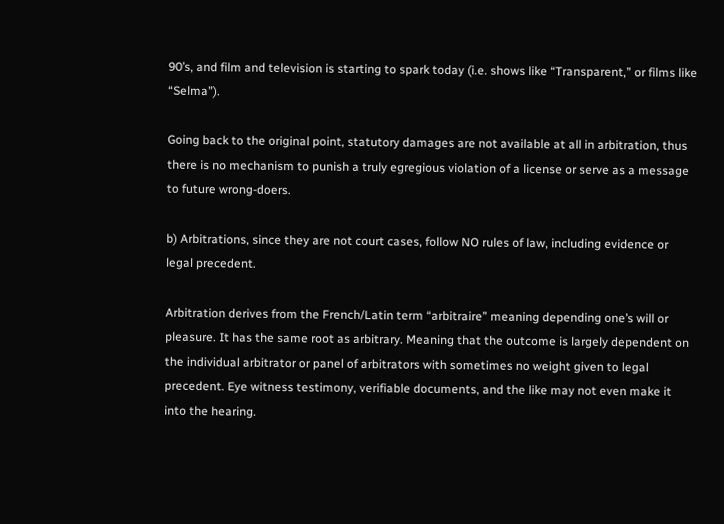90’s, and film and television is starting to spark today (i.e. shows like “Transparent,” or films like “Selma”).

Going back to the original point, statutory damages are not available at all in arbitration, thus there is no mechanism to punish a truly egregious violation of a license or serve as a message to future wrong-doers.

b) Arbitrations, since they are not court cases, follow NO rules of law, including evidence or legal precedent.

Arbitration derives from the French/Latin term “arbitraire” meaning depending one’s will or pleasure. It has the same root as arbitrary. Meaning that the outcome is largely dependent on the individual arbitrator or panel of arbitrators with sometimes no weight given to legal precedent. Eye witness testimony, verifiable documents, and the like may not even make it into the hearing.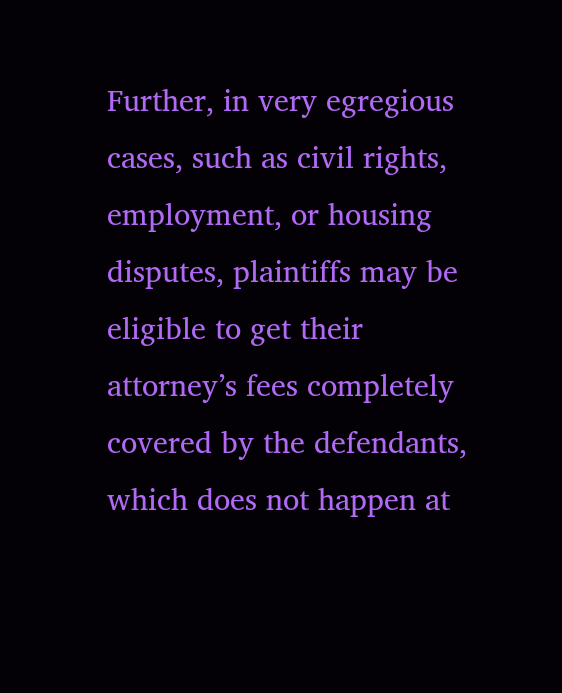Further, in very egregious cases, such as civil rights, employment, or housing disputes, plaintiffs may be eligible to get their attorney’s fees completely covered by the defendants, which does not happen at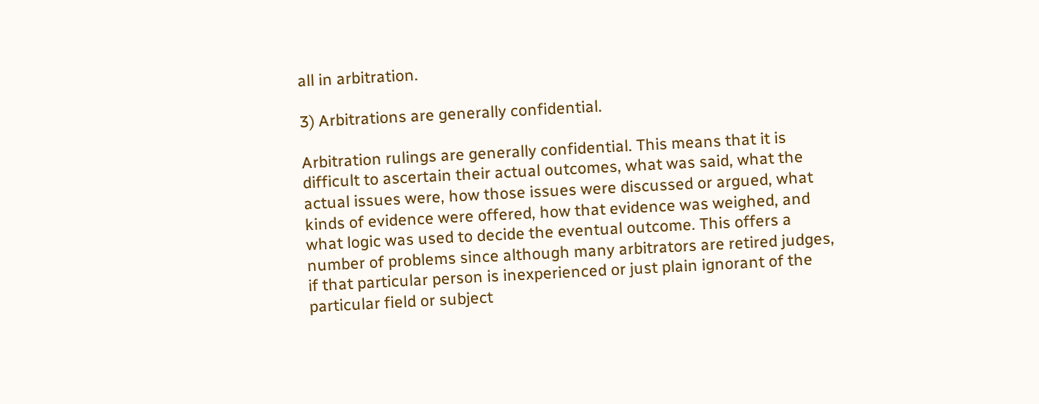all in arbitration.

3) Arbitrations are generally confidential.

Arbitration rulings are generally confidential. This means that it is difficult to ascertain their actual outcomes, what was said, what the actual issues were, how those issues were discussed or argued, what kinds of evidence were offered, how that evidence was weighed, and what logic was used to decide the eventual outcome. This offers a number of problems since although many arbitrators are retired judges, if that particular person is inexperienced or just plain ignorant of the particular field or subject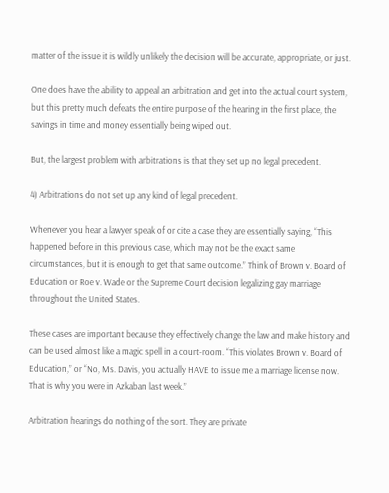matter of the issue it is wildly unlikely the decision will be accurate, appropriate, or just.

One does have the ability to appeal an arbitration and get into the actual court system, but this pretty much defeats the entire purpose of the hearing in the first place, the savings in time and money essentially being wiped out.

But, the largest problem with arbitrations is that they set up no legal precedent.

4) Arbitrations do not set up any kind of legal precedent.

Whenever you hear a lawyer speak of or cite a case they are essentially saying, “This happened before in this previous case, which may not be the exact same circumstances, but it is enough to get that same outcome.” Think of Brown v. Board of Education or Roe v. Wade or the Supreme Court decision legalizing gay marriage throughout the United States.

These cases are important because they effectively change the law and make history and can be used almost like a magic spell in a court-room. “This violates Brown v. Board of Education,” or “No, Ms. Davis, you actually HAVE to issue me a marriage license now. That is why you were in Azkaban last week.”

Arbitration hearings do nothing of the sort. They are private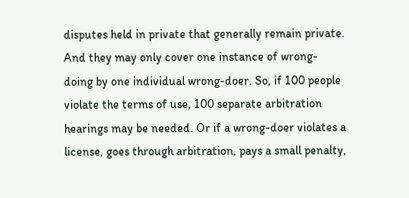disputes held in private that generally remain private. And they may only cover one instance of wrong-doing by one individual wrong-doer. So, if 100 people violate the terms of use, 100 separate arbitration hearings may be needed. Or if a wrong-doer violates a license, goes through arbitration, pays a small penalty,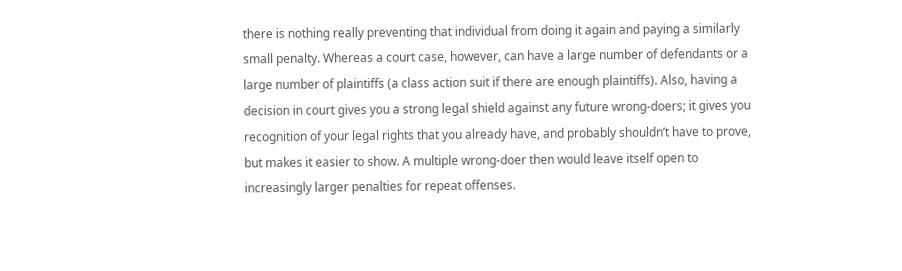there is nothing really preventing that individual from doing it again and paying a similarly small penalty. Whereas a court case, however, can have a large number of defendants or a large number of plaintiffs (a class action suit if there are enough plaintiffs). Also, having a decision in court gives you a strong legal shield against any future wrong-doers; it gives you recognition of your legal rights that you already have, and probably shouldn’t have to prove, but makes it easier to show. A multiple wrong-doer then would leave itself open to increasingly larger penalties for repeat offenses.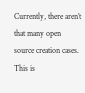Currently, there aren’t that many open source creation cases. This is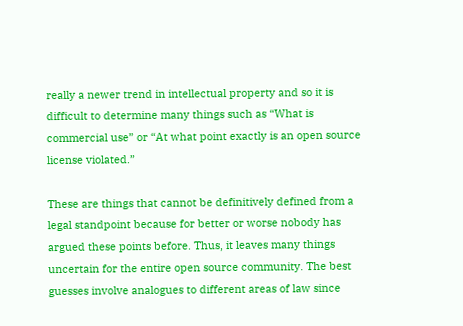really a newer trend in intellectual property and so it is difficult to determine many things such as “What is commercial use” or “At what point exactly is an open source license violated.”

These are things that cannot be definitively defined from a legal standpoint because for better or worse nobody has argued these points before. Thus, it leaves many things uncertain for the entire open source community. The best guesses involve analogues to different areas of law since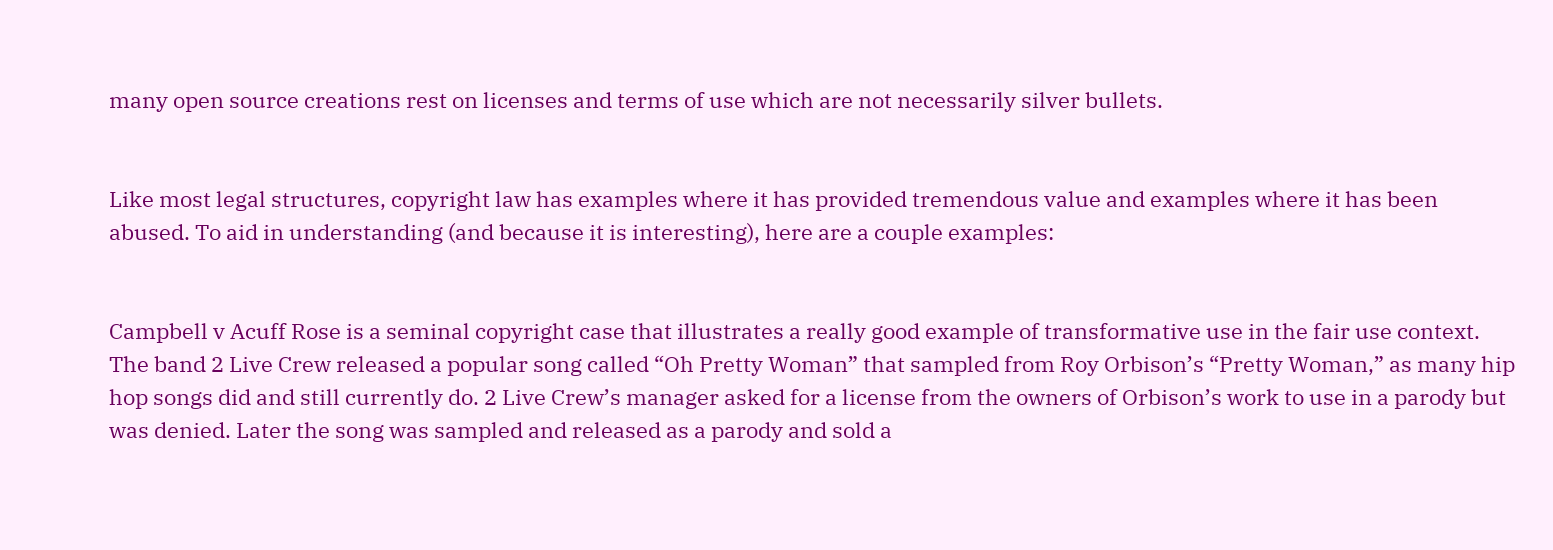many open source creations rest on licenses and terms of use which are not necessarily silver bullets.


Like most legal structures, copyright law has examples where it has provided tremendous value and examples where it has been abused. To aid in understanding (and because it is interesting), here are a couple examples:


Campbell v Acuff Rose is a seminal copyright case that illustrates a really good example of transformative use in the fair use context. The band 2 Live Crew released a popular song called “Oh Pretty Woman” that sampled from Roy Orbison’s “Pretty Woman,” as many hip hop songs did and still currently do. 2 Live Crew’s manager asked for a license from the owners of Orbison’s work to use in a parody but was denied. Later the song was sampled and released as a parody and sold a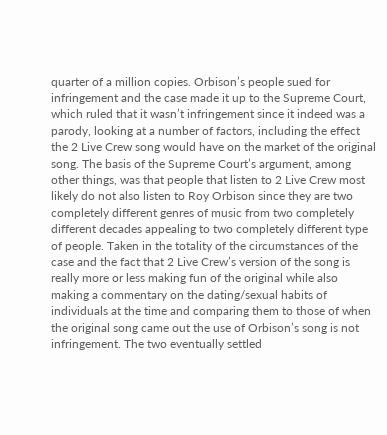quarter of a million copies. Orbison’s people sued for infringement and the case made it up to the Supreme Court, which ruled that it wasn’t infringement since it indeed was a parody, looking at a number of factors, including the effect the 2 Live Crew song would have on the market of the original song. The basis of the Supreme Court’s argument, among other things, was that people that listen to 2 Live Crew most likely do not also listen to Roy Orbison since they are two completely different genres of music from two completely different decades appealing to two completely different type of people. Taken in the totality of the circumstances of the case and the fact that 2 Live Crew’s version of the song is really more or less making fun of the original while also making a commentary on the dating/sexual habits of individuals at the time and comparing them to those of when the original song came out the use of Orbison’s song is not infringement. The two eventually settled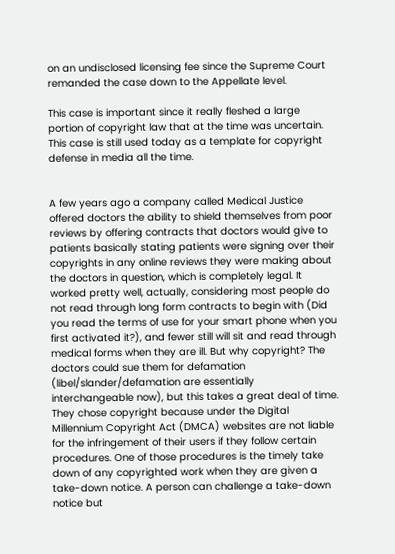on an undisclosed licensing fee since the Supreme Court remanded the case down to the Appellate level.

This case is important since it really fleshed a large portion of copyright law that at the time was uncertain. This case is still used today as a template for copyright defense in media all the time.


A few years ago a company called Medical Justice offered doctors the ability to shield themselves from poor reviews by offering contracts that doctors would give to patients basically stating patients were signing over their copyrights in any online reviews they were making about the doctors in question, which is completely legal. It worked pretty well, actually, considering most people do not read through long form contracts to begin with (Did you read the terms of use for your smart phone when you first activated it?), and fewer still will sit and read through medical forms when they are ill. But why copyright? The doctors could sue them for defamation (libel/slander/defamation are essentially interchangeable now), but this takes a great deal of time. They chose copyright because under the Digital Millennium Copyright Act (DMCA) websites are not liable for the infringement of their users if they follow certain procedures. One of those procedures is the timely take down of any copyrighted work when they are given a take-down notice. A person can challenge a take-down notice but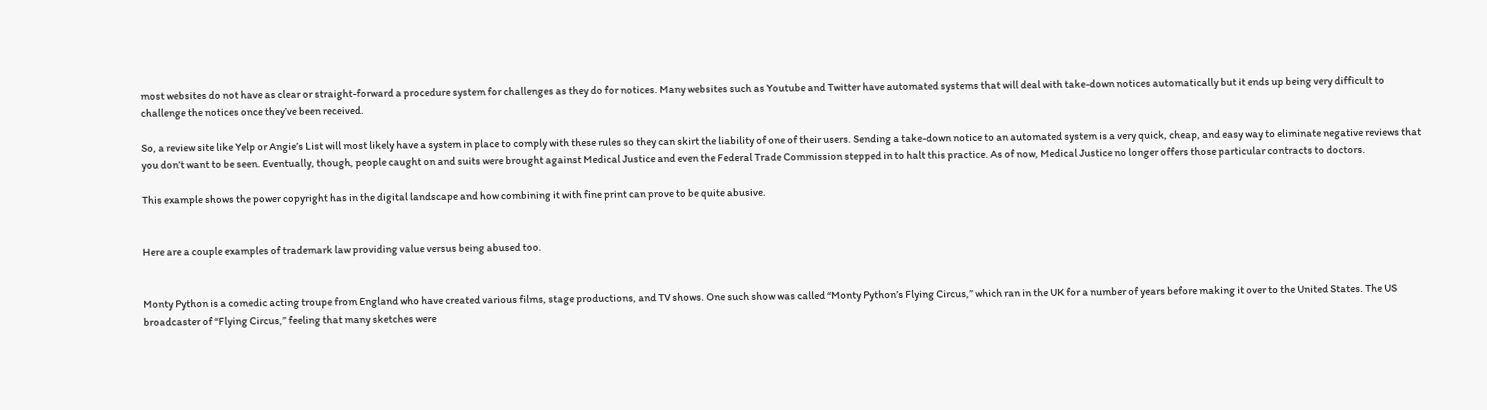most websites do not have as clear or straight-forward a procedure system for challenges as they do for notices. Many websites such as Youtube and Twitter have automated systems that will deal with take-down notices automatically but it ends up being very difficult to challenge the notices once they’ve been received.

So, a review site like Yelp or Angie’s List will most likely have a system in place to comply with these rules so they can skirt the liability of one of their users. Sending a take-down notice to an automated system is a very quick, cheap, and easy way to eliminate negative reviews that you don’t want to be seen. Eventually, though, people caught on and suits were brought against Medical Justice and even the Federal Trade Commission stepped in to halt this practice. As of now, Medical Justice no longer offers those particular contracts to doctors.

This example shows the power copyright has in the digital landscape and how combining it with fine print can prove to be quite abusive.


Here are a couple examples of trademark law providing value versus being abused too.


Monty Python is a comedic acting troupe from England who have created various films, stage productions, and TV shows. One such show was called “Monty Python’s Flying Circus,” which ran in the UK for a number of years before making it over to the United States. The US broadcaster of “Flying Circus,” feeling that many sketches were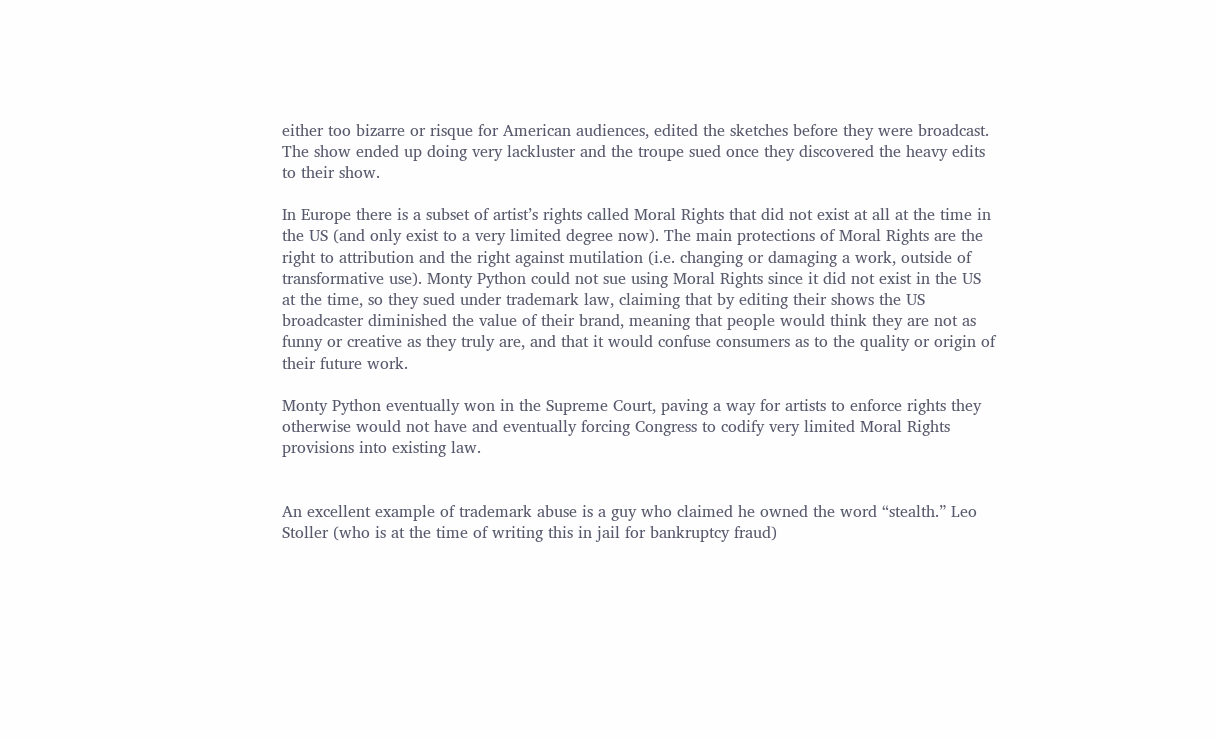either too bizarre or risque for American audiences, edited the sketches before they were broadcast. The show ended up doing very lackluster and the troupe sued once they discovered the heavy edits to their show.

In Europe there is a subset of artist’s rights called Moral Rights that did not exist at all at the time in the US (and only exist to a very limited degree now). The main protections of Moral Rights are the right to attribution and the right against mutilation (i.e. changing or damaging a work, outside of transformative use). Monty Python could not sue using Moral Rights since it did not exist in the US at the time, so they sued under trademark law, claiming that by editing their shows the US broadcaster diminished the value of their brand, meaning that people would think they are not as funny or creative as they truly are, and that it would confuse consumers as to the quality or origin of their future work.

Monty Python eventually won in the Supreme Court, paving a way for artists to enforce rights they otherwise would not have and eventually forcing Congress to codify very limited Moral Rights provisions into existing law.


An excellent example of trademark abuse is a guy who claimed he owned the word “stealth.” Leo Stoller (who is at the time of writing this in jail for bankruptcy fraud)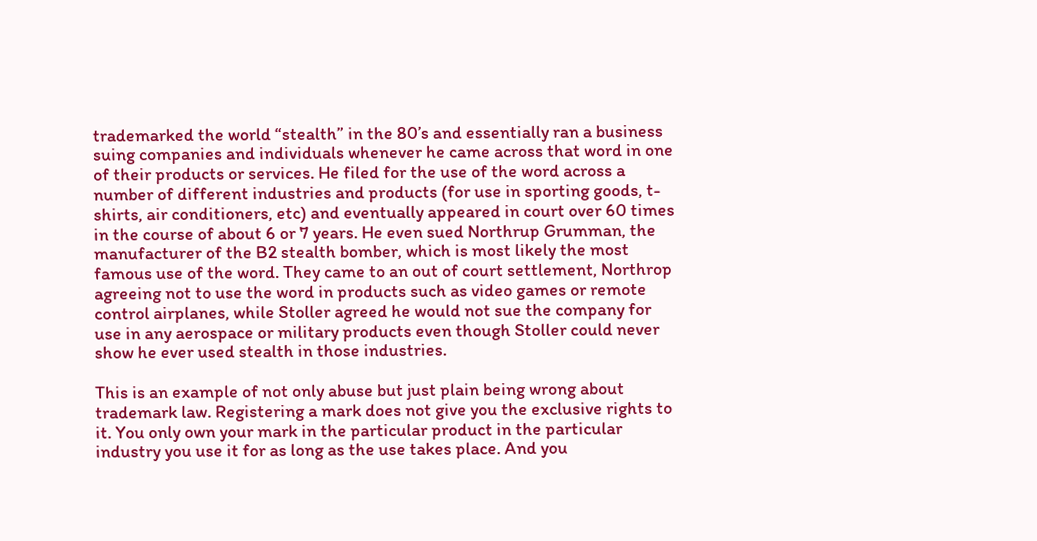trademarked the world “stealth” in the 80’s and essentially ran a business suing companies and individuals whenever he came across that word in one of their products or services. He filed for the use of the word across a number of different industries and products (for use in sporting goods, t-shirts, air conditioners, etc) and eventually appeared in court over 60 times in the course of about 6 or 7 years. He even sued Northrup Grumman, the manufacturer of the B2 stealth bomber, which is most likely the most famous use of the word. They came to an out of court settlement, Northrop agreeing not to use the word in products such as video games or remote control airplanes, while Stoller agreed he would not sue the company for use in any aerospace or military products even though Stoller could never show he ever used stealth in those industries.

This is an example of not only abuse but just plain being wrong about trademark law. Registering a mark does not give you the exclusive rights to it. You only own your mark in the particular product in the particular industry you use it for as long as the use takes place. And you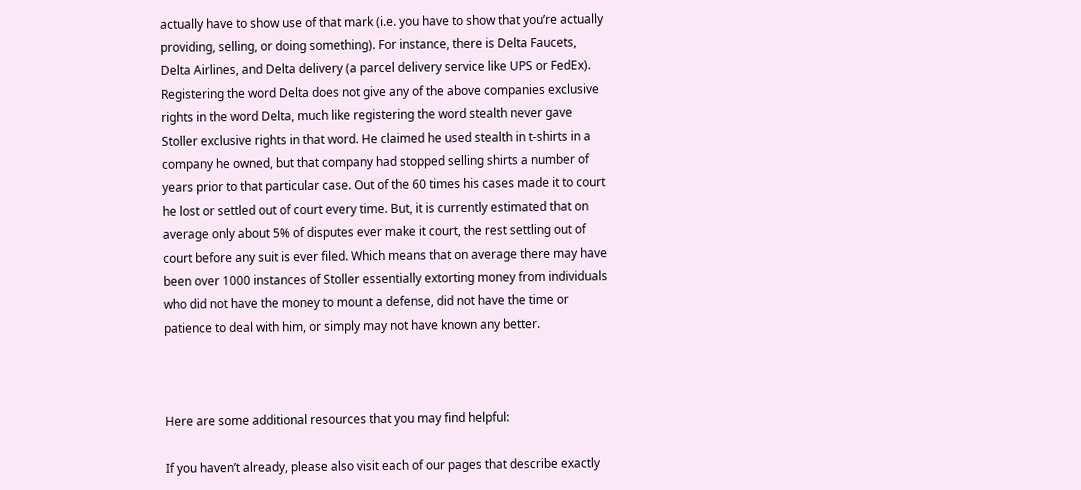actually have to show use of that mark (i.e. you have to show that you’re actually providing, selling, or doing something). For instance, there is Delta Faucets, Delta Airlines, and Delta delivery (a parcel delivery service like UPS or FedEx). Registering the word Delta does not give any of the above companies exclusive rights in the word Delta, much like registering the word stealth never gave Stoller exclusive rights in that word. He claimed he used stealth in t-shirts in a company he owned, but that company had stopped selling shirts a number of years prior to that particular case. Out of the 60 times his cases made it to court he lost or settled out of court every time. But, it is currently estimated that on average only about 5% of disputes ever make it court, the rest settling out of court before any suit is ever filed. Which means that on average there may have been over 1000 instances of Stoller essentially extorting money from individuals who did not have the money to mount a defense, did not have the time or patience to deal with him, or simply may not have known any better.



Here are some additional resources that you may find helpful:

If you haven’t already, please also visit each of our pages that describe exactly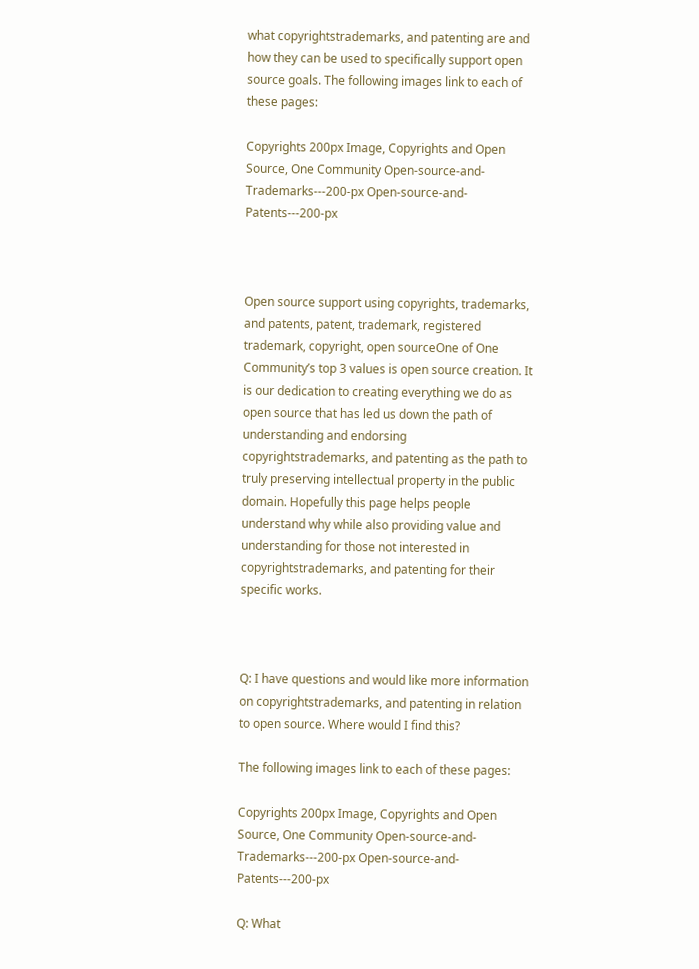what copyrightstrademarks, and patenting are and how they can be used to specifically support open source goals. The following images link to each of these pages:

Copyrights 200px Image, Copyrights and Open Source, One Community Open-source-and-Trademarks---200-px Open-source-and-Patents---200-px



Open source support using copyrights, trademarks, and patents, patent, trademark, registered trademark, copyright, open sourceOne of One Community’s top 3 values is open source creation. It is our dedication to creating everything we do as open source that has led us down the path of understanding and endorsing copyrightstrademarks, and patenting as the path to truly preserving intellectual property in the public domain. Hopefully this page helps people understand why while also providing value and understanding for those not interested in copyrightstrademarks, and patenting for their specific works.



Q: I have questions and would like more information on copyrightstrademarks, and patenting in relation to open source. Where would I find this?

The following images link to each of these pages:

Copyrights 200px Image, Copyrights and Open Source, One Community Open-source-and-Trademarks---200-px Open-source-and-Patents---200-px

Q: What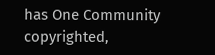has One Community copyrighted,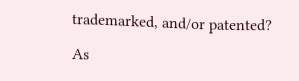trademarked, and/or patented?

As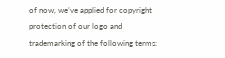of now, we’ve applied for copyright protection of our logo and trademarking of the following terms: